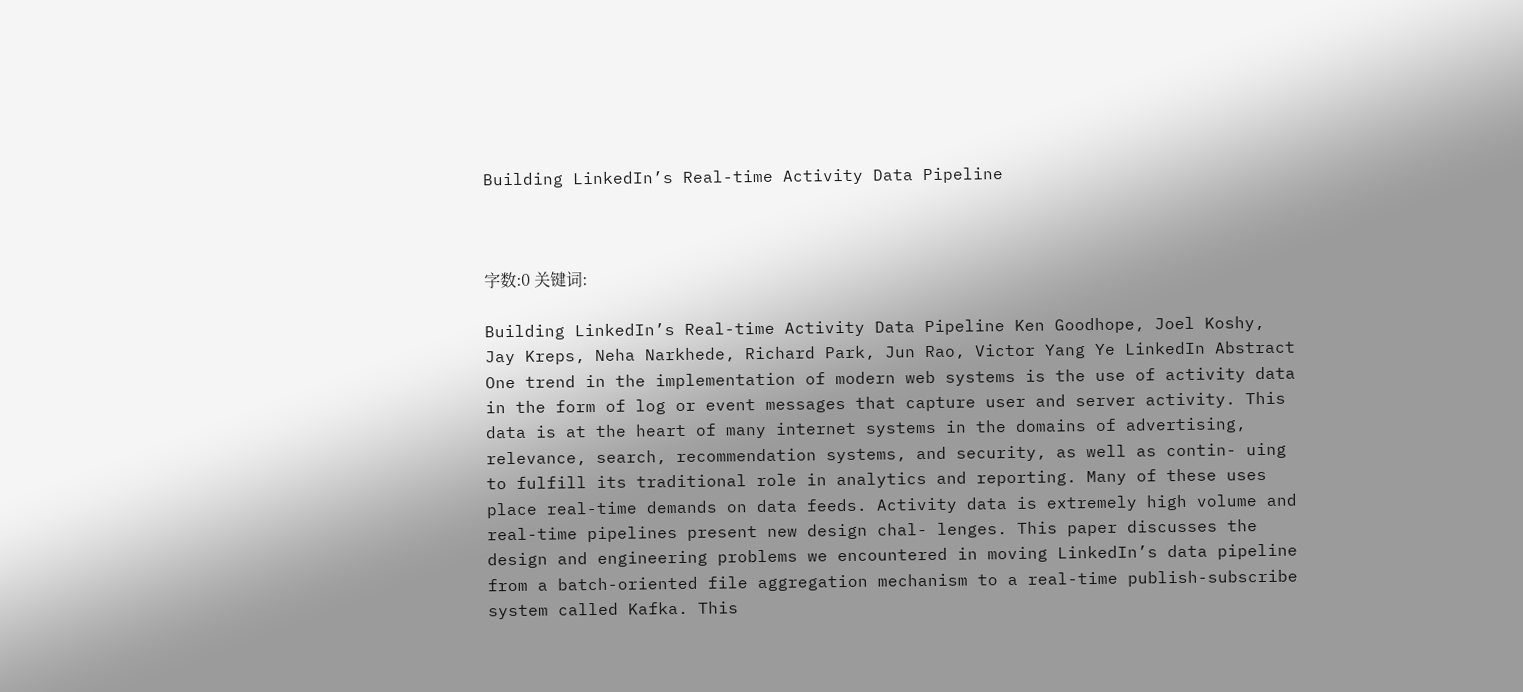Building LinkedIn’s Real-time Activity Data Pipeline



字数:0 关键词:

Building LinkedIn’s Real-time Activity Data Pipeline Ken Goodhope, Joel Koshy, Jay Kreps, Neha Narkhede, Richard Park, Jun Rao, Victor Yang Ye LinkedIn Abstract One trend in the implementation of modern web systems is the use of activity data in the form of log or event messages that capture user and server activity. This data is at the heart of many internet systems in the domains of advertising, relevance, search, recommendation systems, and security, as well as contin- uing to fulfill its traditional role in analytics and reporting. Many of these uses place real-time demands on data feeds. Activity data is extremely high volume and real-time pipelines present new design chal- lenges. This paper discusses the design and engineering problems we encountered in moving LinkedIn’s data pipeline from a batch-oriented file aggregation mechanism to a real-time publish-subscribe system called Kafka. This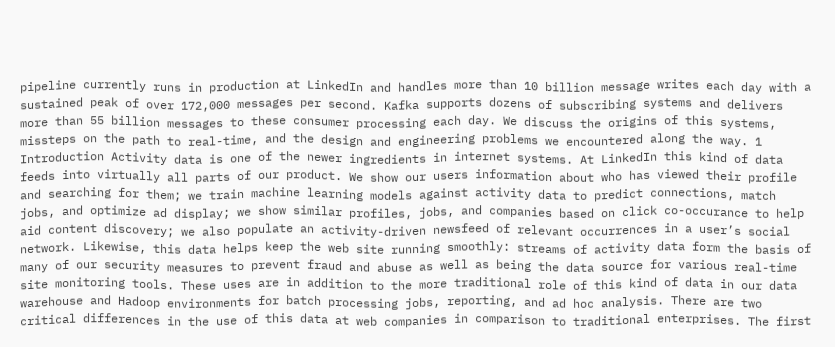pipeline currently runs in production at LinkedIn and handles more than 10 billion message writes each day with a sustained peak of over 172,000 messages per second. Kafka supports dozens of subscribing systems and delivers more than 55 billion messages to these consumer processing each day. We discuss the origins of this systems, missteps on the path to real-time, and the design and engineering problems we encountered along the way. 1 Introduction Activity data is one of the newer ingredients in internet systems. At LinkedIn this kind of data feeds into virtually all parts of our product. We show our users information about who has viewed their profile and searching for them; we train machine learning models against activity data to predict connections, match jobs, and optimize ad display; we show similar profiles, jobs, and companies based on click co-occurance to help aid content discovery; we also populate an activity-driven newsfeed of relevant occurrences in a user’s social network. Likewise, this data helps keep the web site running smoothly: streams of activity data form the basis of many of our security measures to prevent fraud and abuse as well as being the data source for various real-time site monitoring tools. These uses are in addition to the more traditional role of this kind of data in our data warehouse and Hadoop environments for batch processing jobs, reporting, and ad hoc analysis. There are two critical differences in the use of this data at web companies in comparison to traditional enterprises. The first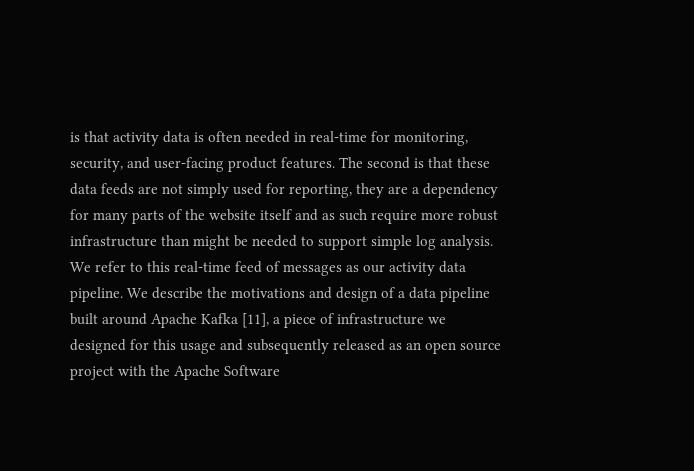is that activity data is often needed in real-time for monitoring, security, and user-facing product features. The second is that these data feeds are not simply used for reporting, they are a dependency for many parts of the website itself and as such require more robust infrastructure than might be needed to support simple log analysis. We refer to this real-time feed of messages as our activity data pipeline. We describe the motivations and design of a data pipeline built around Apache Kafka [11], a piece of infrastructure we designed for this usage and subsequently released as an open source project with the Apache Software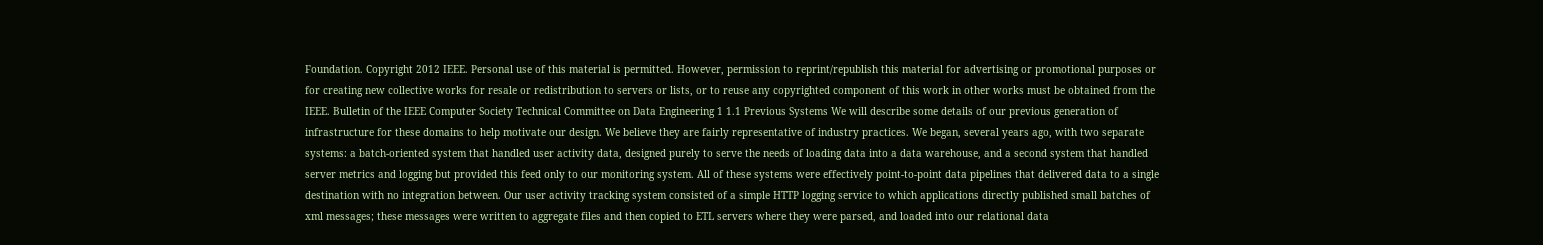Foundation. Copyright 2012 IEEE. Personal use of this material is permitted. However, permission to reprint/republish this material for advertising or promotional purposes or for creating new collective works for resale or redistribution to servers or lists, or to reuse any copyrighted component of this work in other works must be obtained from the IEEE. Bulletin of the IEEE Computer Society Technical Committee on Data Engineering 1 1.1 Previous Systems We will describe some details of our previous generation of infrastructure for these domains to help motivate our design. We believe they are fairly representative of industry practices. We began, several years ago, with two separate systems: a batch-oriented system that handled user activity data, designed purely to serve the needs of loading data into a data warehouse, and a second system that handled server metrics and logging but provided this feed only to our monitoring system. All of these systems were effectively point-to-point data pipelines that delivered data to a single destination with no integration between. Our user activity tracking system consisted of a simple HTTP logging service to which applications directly published small batches of xml messages; these messages were written to aggregate files and then copied to ETL servers where they were parsed, and loaded into our relational data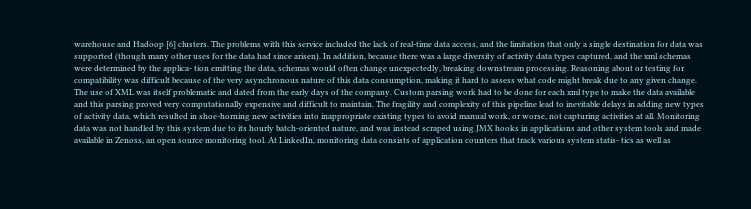warehouse and Hadoop [6] clusters. The problems with this service included the lack of real-time data access, and the limitation that only a single destination for data was supported (though many other uses for the data had since arisen). In addition, because there was a large diversity of activity data types captured, and the xml schemas were determined by the applica- tion emitting the data, schemas would often change unexpectedly, breaking downstream processing. Reasoning about or testing for compatibility was difficult because of the very asynchronous nature of this data consumption, making it hard to assess what code might break due to any given change. The use of XML was itself problematic and dated from the early days of the company. Custom parsing work had to be done for each xml type to make the data available and this parsing proved very computationally expensive and difficult to maintain. The fragility and complexity of this pipeline lead to inevitable delays in adding new types of activity data, which resulted in shoe-horning new activities into inappropriate existing types to avoid manual work, or worse, not capturing activities at all. Monitoring data was not handled by this system due to its hourly batch-oriented nature, and was instead scraped using JMX hooks in applications and other system tools and made available in Zenoss, an open source monitoring tool. At LinkedIn, monitoring data consists of application counters that track various system statis- tics as well as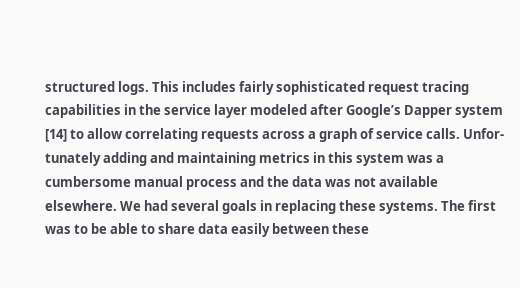structured logs. This includes fairly sophisticated request tracing capabilities in the service layer modeled after Google’s Dapper system [14] to allow correlating requests across a graph of service calls. Unfor- tunately adding and maintaining metrics in this system was a cumbersome manual process and the data was not available elsewhere. We had several goals in replacing these systems. The first was to be able to share data easily between these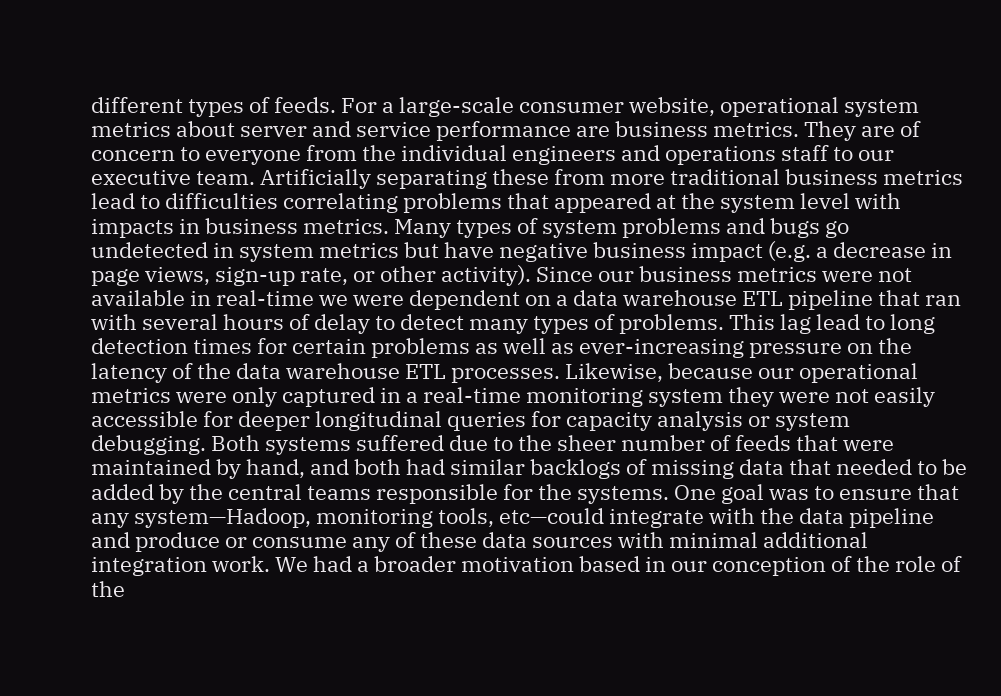different types of feeds. For a large-scale consumer website, operational system metrics about server and service performance are business metrics. They are of concern to everyone from the individual engineers and operations staff to our executive team. Artificially separating these from more traditional business metrics lead to difficulties correlating problems that appeared at the system level with impacts in business metrics. Many types of system problems and bugs go undetected in system metrics but have negative business impact (e.g. a decrease in page views, sign-up rate, or other activity). Since our business metrics were not available in real-time we were dependent on a data warehouse ETL pipeline that ran with several hours of delay to detect many types of problems. This lag lead to long detection times for certain problems as well as ever-increasing pressure on the latency of the data warehouse ETL processes. Likewise, because our operational metrics were only captured in a real-time monitoring system they were not easily accessible for deeper longitudinal queries for capacity analysis or system debugging. Both systems suffered due to the sheer number of feeds that were maintained by hand, and both had similar backlogs of missing data that needed to be added by the central teams responsible for the systems. One goal was to ensure that any system—Hadoop, monitoring tools, etc—could integrate with the data pipeline and produce or consume any of these data sources with minimal additional integration work. We had a broader motivation based in our conception of the role of the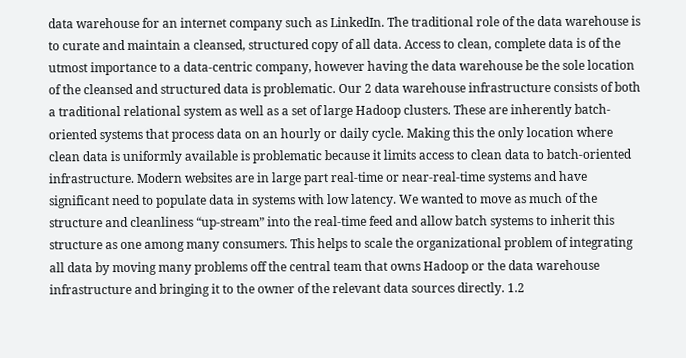data warehouse for an internet company such as LinkedIn. The traditional role of the data warehouse is to curate and maintain a cleansed, structured copy of all data. Access to clean, complete data is of the utmost importance to a data-centric company, however having the data warehouse be the sole location of the cleansed and structured data is problematic. Our 2 data warehouse infrastructure consists of both a traditional relational system as well as a set of large Hadoop clusters. These are inherently batch-oriented systems that process data on an hourly or daily cycle. Making this the only location where clean data is uniformly available is problematic because it limits access to clean data to batch-oriented infrastructure. Modern websites are in large part real-time or near-real-time systems and have significant need to populate data in systems with low latency. We wanted to move as much of the structure and cleanliness “up-stream” into the real-time feed and allow batch systems to inherit this structure as one among many consumers. This helps to scale the organizational problem of integrating all data by moving many problems off the central team that owns Hadoop or the data warehouse infrastructure and bringing it to the owner of the relevant data sources directly. 1.2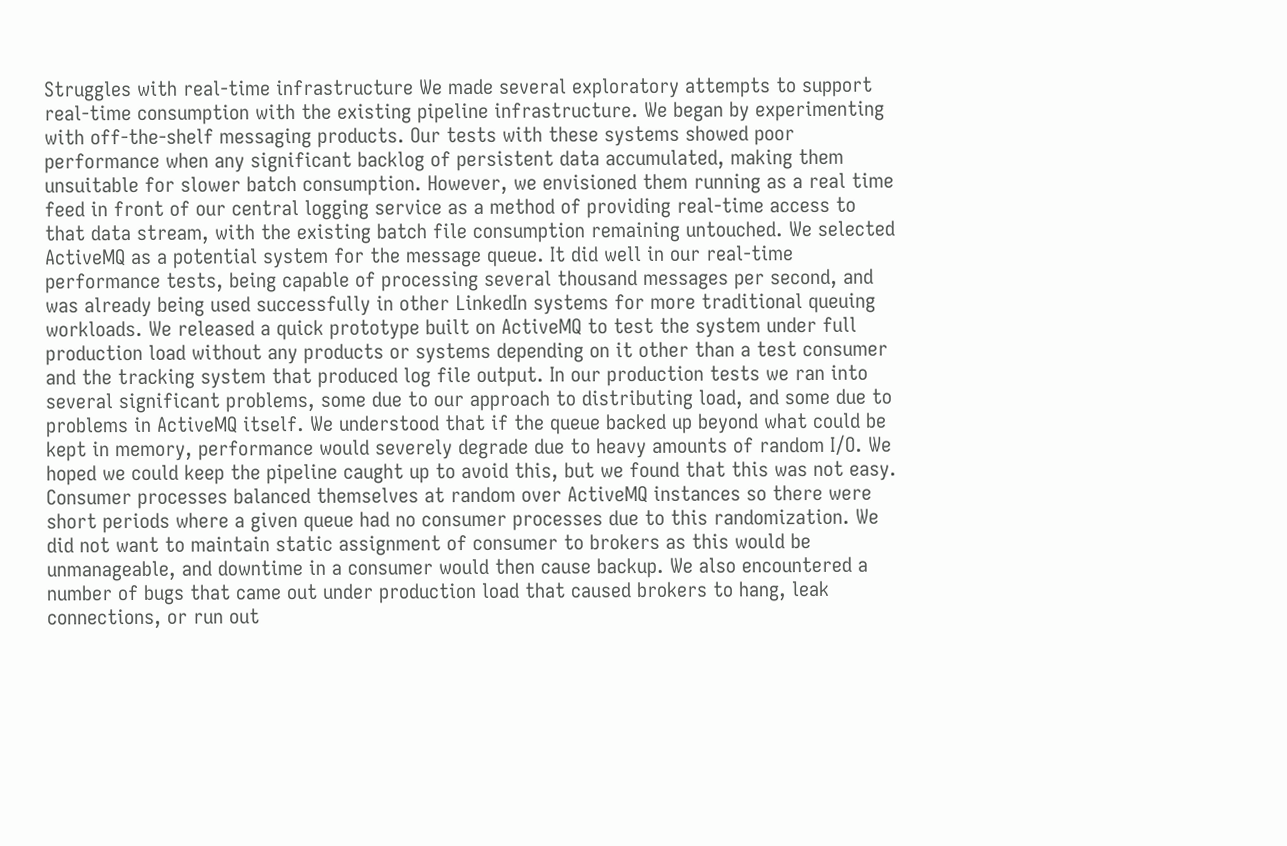Struggles with real-time infrastructure We made several exploratory attempts to support real-time consumption with the existing pipeline infrastructure. We began by experimenting with off-the-shelf messaging products. Our tests with these systems showed poor performance when any significant backlog of persistent data accumulated, making them unsuitable for slower batch consumption. However, we envisioned them running as a real time feed in front of our central logging service as a method of providing real-time access to that data stream, with the existing batch file consumption remaining untouched. We selected ActiveMQ as a potential system for the message queue. It did well in our real-time performance tests, being capable of processing several thousand messages per second, and was already being used successfully in other LinkedIn systems for more traditional queuing workloads. We released a quick prototype built on ActiveMQ to test the system under full production load without any products or systems depending on it other than a test consumer and the tracking system that produced log file output. In our production tests we ran into several significant problems, some due to our approach to distributing load, and some due to problems in ActiveMQ itself. We understood that if the queue backed up beyond what could be kept in memory, performance would severely degrade due to heavy amounts of random I/O. We hoped we could keep the pipeline caught up to avoid this, but we found that this was not easy. Consumer processes balanced themselves at random over ActiveMQ instances so there were short periods where a given queue had no consumer processes due to this randomization. We did not want to maintain static assignment of consumer to brokers as this would be unmanageable, and downtime in a consumer would then cause backup. We also encountered a number of bugs that came out under production load that caused brokers to hang, leak connections, or run out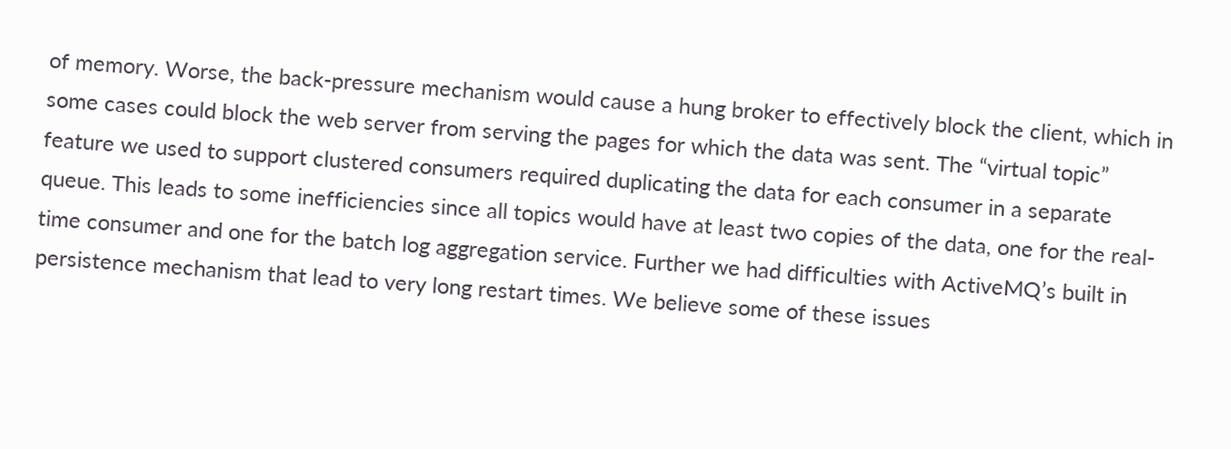of memory. Worse, the back-pressure mechanism would cause a hung broker to effectively block the client, which in some cases could block the web server from serving the pages for which the data was sent. The “virtual topic” feature we used to support clustered consumers required duplicating the data for each consumer in a separate queue. This leads to some inefficiencies since all topics would have at least two copies of the data, one for the real-time consumer and one for the batch log aggregation service. Further we had difficulties with ActiveMQ’s built in persistence mechanism that lead to very long restart times. We believe some of these issues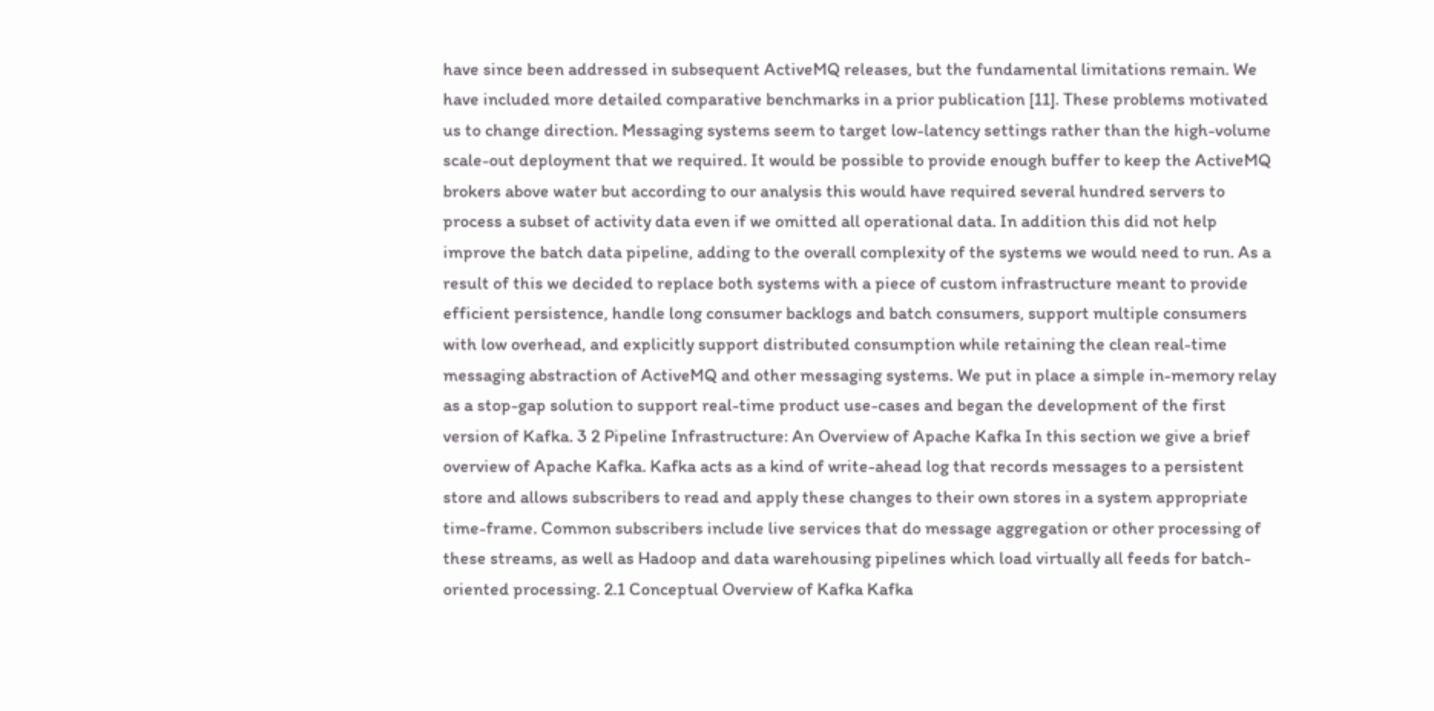have since been addressed in subsequent ActiveMQ releases, but the fundamental limitations remain. We have included more detailed comparative benchmarks in a prior publication [11]. These problems motivated us to change direction. Messaging systems seem to target low-latency settings rather than the high-volume scale-out deployment that we required. It would be possible to provide enough buffer to keep the ActiveMQ brokers above water but according to our analysis this would have required several hundred servers to process a subset of activity data even if we omitted all operational data. In addition this did not help improve the batch data pipeline, adding to the overall complexity of the systems we would need to run. As a result of this we decided to replace both systems with a piece of custom infrastructure meant to provide efficient persistence, handle long consumer backlogs and batch consumers, support multiple consumers with low overhead, and explicitly support distributed consumption while retaining the clean real-time messaging abstraction of ActiveMQ and other messaging systems. We put in place a simple in-memory relay as a stop-gap solution to support real-time product use-cases and began the development of the first version of Kafka. 3 2 Pipeline Infrastructure: An Overview of Apache Kafka In this section we give a brief overview of Apache Kafka. Kafka acts as a kind of write-ahead log that records messages to a persistent store and allows subscribers to read and apply these changes to their own stores in a system appropriate time-frame. Common subscribers include live services that do message aggregation or other processing of these streams, as well as Hadoop and data warehousing pipelines which load virtually all feeds for batch-oriented processing. 2.1 Conceptual Overview of Kafka Kafka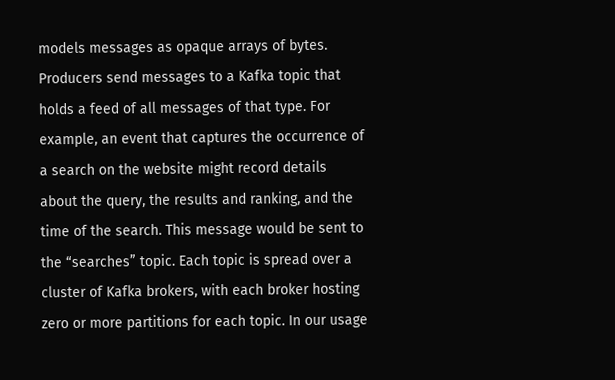models messages as opaque arrays of bytes. Producers send messages to a Kafka topic that holds a feed of all messages of that type. For example, an event that captures the occurrence of a search on the website might record details about the query, the results and ranking, and the time of the search. This message would be sent to the “searches” topic. Each topic is spread over a cluster of Kafka brokers, with each broker hosting zero or more partitions for each topic. In our usage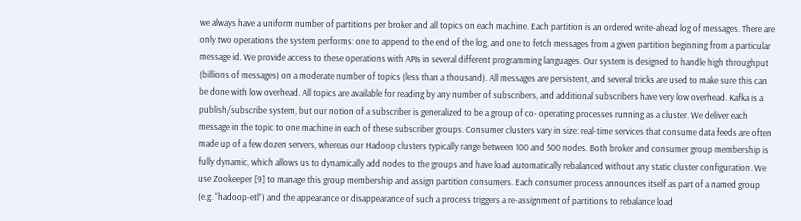we always have a uniform number of partitions per broker and all topics on each machine. Each partition is an ordered write-ahead log of messages. There are only two operations the system performs: one to append to the end of the log, and one to fetch messages from a given partition beginning from a particular message id. We provide access to these operations with APIs in several different programming languages. Our system is designed to handle high throughput (billions of messages) on a moderate number of topics (less than a thousand). All messages are persistent, and several tricks are used to make sure this can be done with low overhead. All topics are available for reading by any number of subscribers, and additional subscribers have very low overhead. Kafka is a publish/subscribe system, but our notion of a subscriber is generalized to be a group of co- operating processes running as a cluster. We deliver each message in the topic to one machine in each of these subscriber groups. Consumer clusters vary in size: real-time services that consume data feeds are often made up of a few dozen servers, whereas our Hadoop clusters typically range between 100 and 500 nodes. Both broker and consumer group membership is fully dynamic, which allows us to dynamically add nodes to the groups and have load automatically rebalanced without any static cluster configuration. We use Zookeeper [9] to manage this group membership and assign partition consumers. Each consumer process announces itself as part of a named group (e.g. “hadoop-etl”) and the appearance or disappearance of such a process triggers a re-assignment of partitions to rebalance load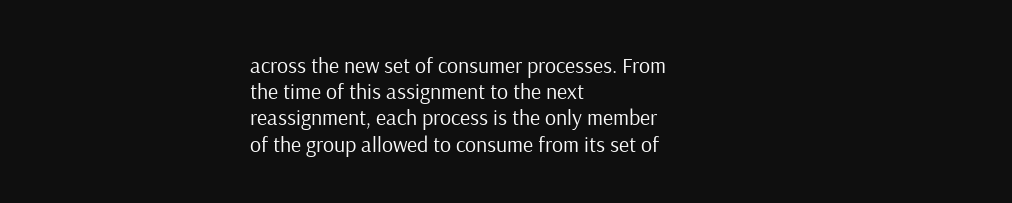across the new set of consumer processes. From the time of this assignment to the next reassignment, each process is the only member of the group allowed to consume from its set of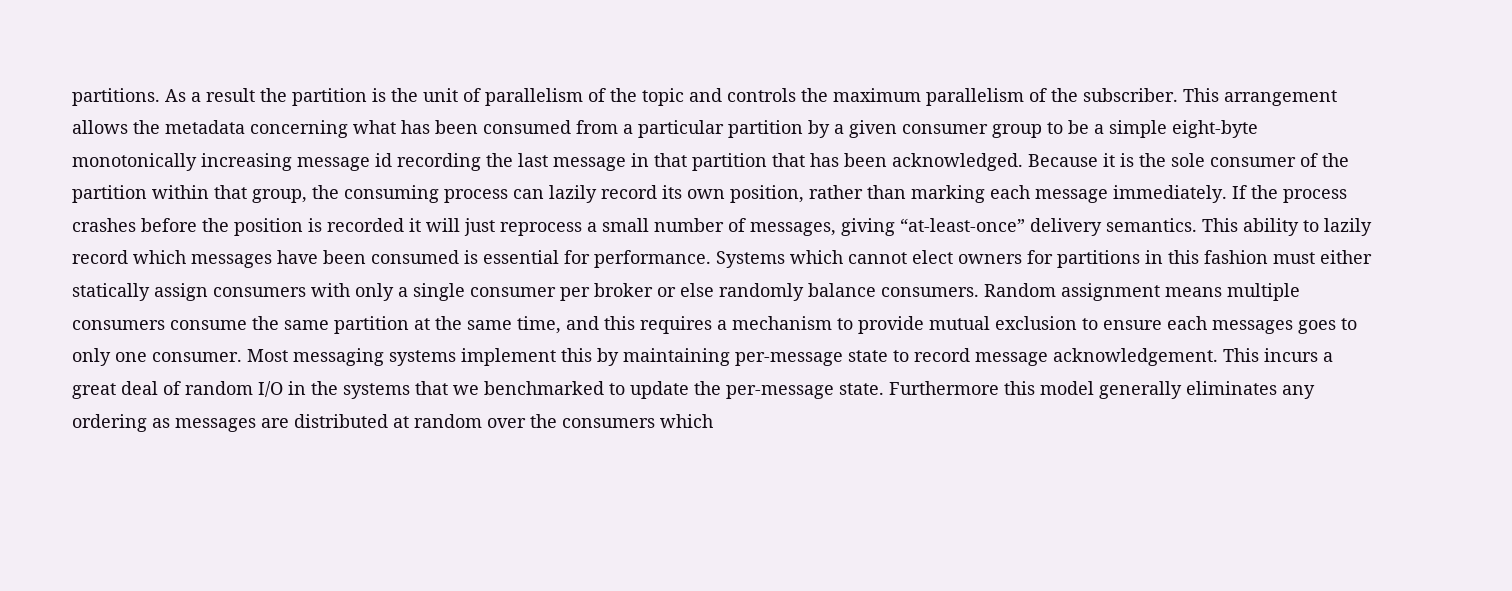partitions. As a result the partition is the unit of parallelism of the topic and controls the maximum parallelism of the subscriber. This arrangement allows the metadata concerning what has been consumed from a particular partition by a given consumer group to be a simple eight-byte monotonically increasing message id recording the last message in that partition that has been acknowledged. Because it is the sole consumer of the partition within that group, the consuming process can lazily record its own position, rather than marking each message immediately. If the process crashes before the position is recorded it will just reprocess a small number of messages, giving “at-least-once” delivery semantics. This ability to lazily record which messages have been consumed is essential for performance. Systems which cannot elect owners for partitions in this fashion must either statically assign consumers with only a single consumer per broker or else randomly balance consumers. Random assignment means multiple consumers consume the same partition at the same time, and this requires a mechanism to provide mutual exclusion to ensure each messages goes to only one consumer. Most messaging systems implement this by maintaining per-message state to record message acknowledgement. This incurs a great deal of random I/O in the systems that we benchmarked to update the per-message state. Furthermore this model generally eliminates any ordering as messages are distributed at random over the consumers which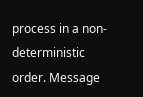process in a non-deterministic order. Message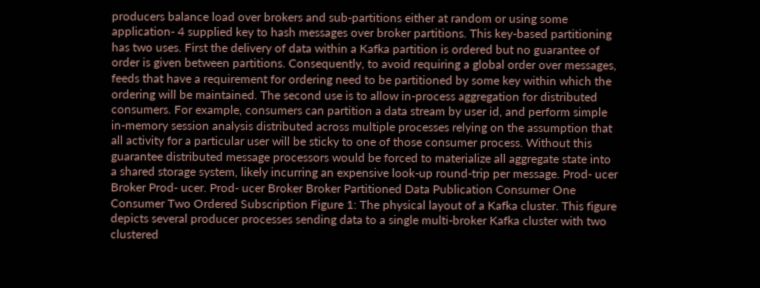producers balance load over brokers and sub-partitions either at random or using some application- 4 supplied key to hash messages over broker partitions. This key-based partitioning has two uses. First the delivery of data within a Kafka partition is ordered but no guarantee of order is given between partitions. Consequently, to avoid requiring a global order over messages, feeds that have a requirement for ordering need to be partitioned by some key within which the ordering will be maintained. The second use is to allow in-process aggregation for distributed consumers. For example, consumers can partition a data stream by user id, and perform simple in-memory session analysis distributed across multiple processes relying on the assumption that all activity for a particular user will be sticky to one of those consumer process. Without this guarantee distributed message processors would be forced to materialize all aggregate state into a shared storage system, likely incurring an expensive look-up round-trip per message. Prod- ucer Broker Prod- ucer. Prod- ucer Broker Broker Partitioned Data Publication Consumer One Consumer Two Ordered Subscription Figure 1: The physical layout of a Kafka cluster. This figure depicts several producer processes sending data to a single multi-broker Kafka cluster with two clustered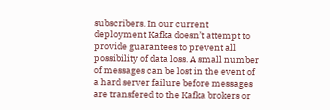subscribers. In our current deployment Kafka doesn’t attempt to provide guarantees to prevent all possibility of data loss. A small number of messages can be lost in the event of a hard server failure before messages are transfered to the Kafka brokers or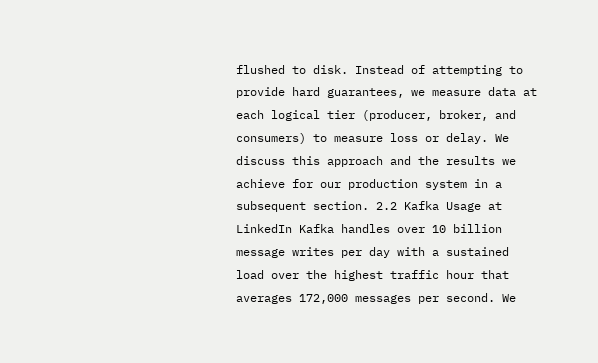flushed to disk. Instead of attempting to provide hard guarantees, we measure data at each logical tier (producer, broker, and consumers) to measure loss or delay. We discuss this approach and the results we achieve for our production system in a subsequent section. 2.2 Kafka Usage at LinkedIn Kafka handles over 10 billion message writes per day with a sustained load over the highest traffic hour that averages 172,000 messages per second. We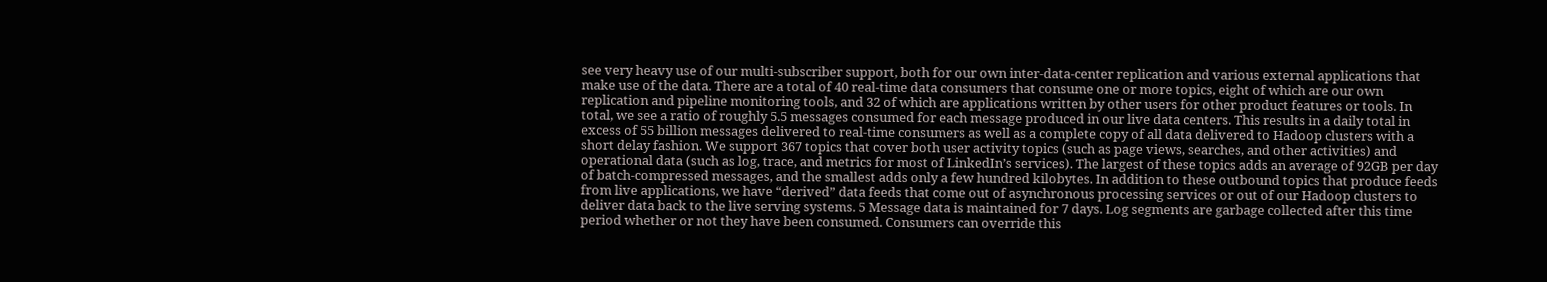see very heavy use of our multi-subscriber support, both for our own inter-data-center replication and various external applications that make use of the data. There are a total of 40 real-time data consumers that consume one or more topics, eight of which are our own replication and pipeline monitoring tools, and 32 of which are applications written by other users for other product features or tools. In total, we see a ratio of roughly 5.5 messages consumed for each message produced in our live data centers. This results in a daily total in excess of 55 billion messages delivered to real-time consumers as well as a complete copy of all data delivered to Hadoop clusters with a short delay fashion. We support 367 topics that cover both user activity topics (such as page views, searches, and other activities) and operational data (such as log, trace, and metrics for most of LinkedIn’s services). The largest of these topics adds an average of 92GB per day of batch-compressed messages, and the smallest adds only a few hundred kilobytes. In addition to these outbound topics that produce feeds from live applications, we have “derived” data feeds that come out of asynchronous processing services or out of our Hadoop clusters to deliver data back to the live serving systems. 5 Message data is maintained for 7 days. Log segments are garbage collected after this time period whether or not they have been consumed. Consumers can override this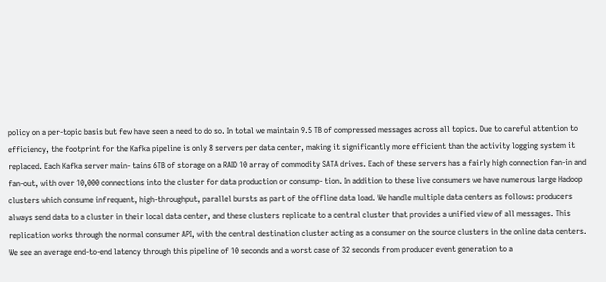policy on a per-topic basis but few have seen a need to do so. In total we maintain 9.5 TB of compressed messages across all topics. Due to careful attention to efficiency, the footprint for the Kafka pipeline is only 8 servers per data center, making it significantly more efficient than the activity logging system it replaced. Each Kafka server main- tains 6TB of storage on a RAID 10 array of commodity SATA drives. Each of these servers has a fairly high connection fan-in and fan-out, with over 10,000 connections into the cluster for data production or consump- tion. In addition to these live consumers we have numerous large Hadoop clusters which consume infrequent, high-throughput, parallel bursts as part of the offline data load. We handle multiple data centers as follows: producers always send data to a cluster in their local data center, and these clusters replicate to a central cluster that provides a unified view of all messages. This replication works through the normal consumer API, with the central destination cluster acting as a consumer on the source clusters in the online data centers. We see an average end-to-end latency through this pipeline of 10 seconds and a worst case of 32 seconds from producer event generation to a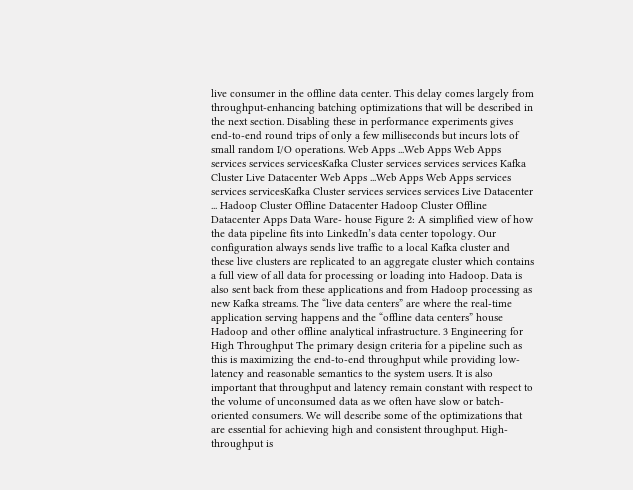live consumer in the offline data center. This delay comes largely from throughput-enhancing batching optimizations that will be described in the next section. Disabling these in performance experiments gives end-to-end round trips of only a few milliseconds but incurs lots of small random I/O operations. Web Apps ...Web Apps Web Apps services services servicesKafka Cluster services services services Kafka Cluster Live Datacenter Web Apps ...Web Apps Web Apps services services servicesKafka Cluster services services services Live Datacenter ... Hadoop Cluster Offline Datacenter Hadoop Cluster Offline Datacenter Apps Data Ware- house Figure 2: A simplified view of how the data pipeline fits into LinkedIn’s data center topology. Our configuration always sends live traffic to a local Kafka cluster and these live clusters are replicated to an aggregate cluster which contains a full view of all data for processing or loading into Hadoop. Data is also sent back from these applications and from Hadoop processing as new Kafka streams. The “live data centers” are where the real-time application serving happens and the “offline data centers” house Hadoop and other offline analytical infrastructure. 3 Engineering for High Throughput The primary design criteria for a pipeline such as this is maximizing the end-to-end throughput while providing low-latency and reasonable semantics to the system users. It is also important that throughput and latency remain constant with respect to the volume of unconsumed data as we often have slow or batch-oriented consumers. We will describe some of the optimizations that are essential for achieving high and consistent throughput. High-throughput is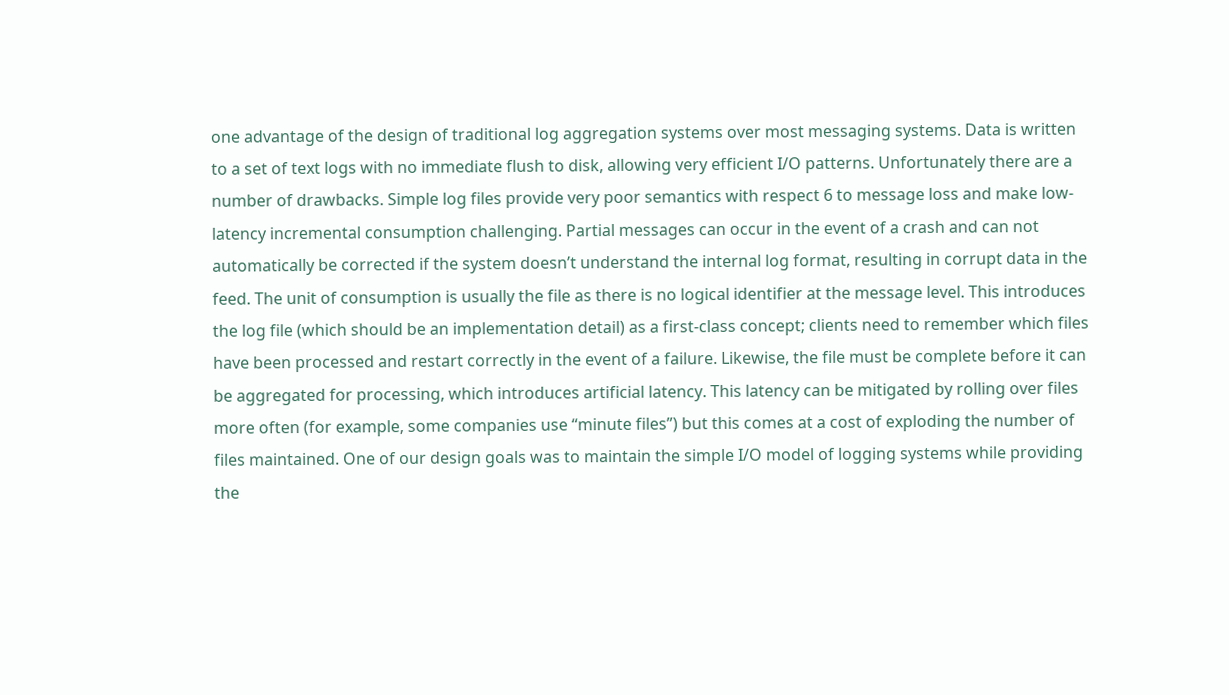one advantage of the design of traditional log aggregation systems over most messaging systems. Data is written to a set of text logs with no immediate flush to disk, allowing very efficient I/O patterns. Unfortunately there are a number of drawbacks. Simple log files provide very poor semantics with respect 6 to message loss and make low-latency incremental consumption challenging. Partial messages can occur in the event of a crash and can not automatically be corrected if the system doesn’t understand the internal log format, resulting in corrupt data in the feed. The unit of consumption is usually the file as there is no logical identifier at the message level. This introduces the log file (which should be an implementation detail) as a first-class concept; clients need to remember which files have been processed and restart correctly in the event of a failure. Likewise, the file must be complete before it can be aggregated for processing, which introduces artificial latency. This latency can be mitigated by rolling over files more often (for example, some companies use “minute files”) but this comes at a cost of exploding the number of files maintained. One of our design goals was to maintain the simple I/O model of logging systems while providing the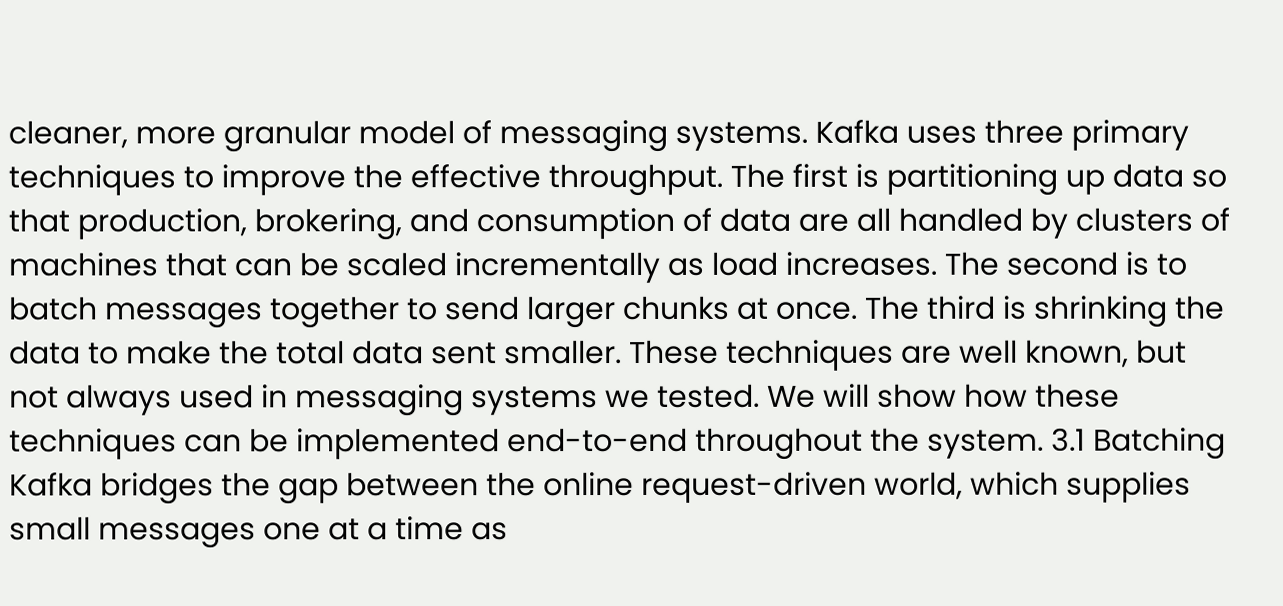cleaner, more granular model of messaging systems. Kafka uses three primary techniques to improve the effective throughput. The first is partitioning up data so that production, brokering, and consumption of data are all handled by clusters of machines that can be scaled incrementally as load increases. The second is to batch messages together to send larger chunks at once. The third is shrinking the data to make the total data sent smaller. These techniques are well known, but not always used in messaging systems we tested. We will show how these techniques can be implemented end-to-end throughout the system. 3.1 Batching Kafka bridges the gap between the online request-driven world, which supplies small messages one at a time as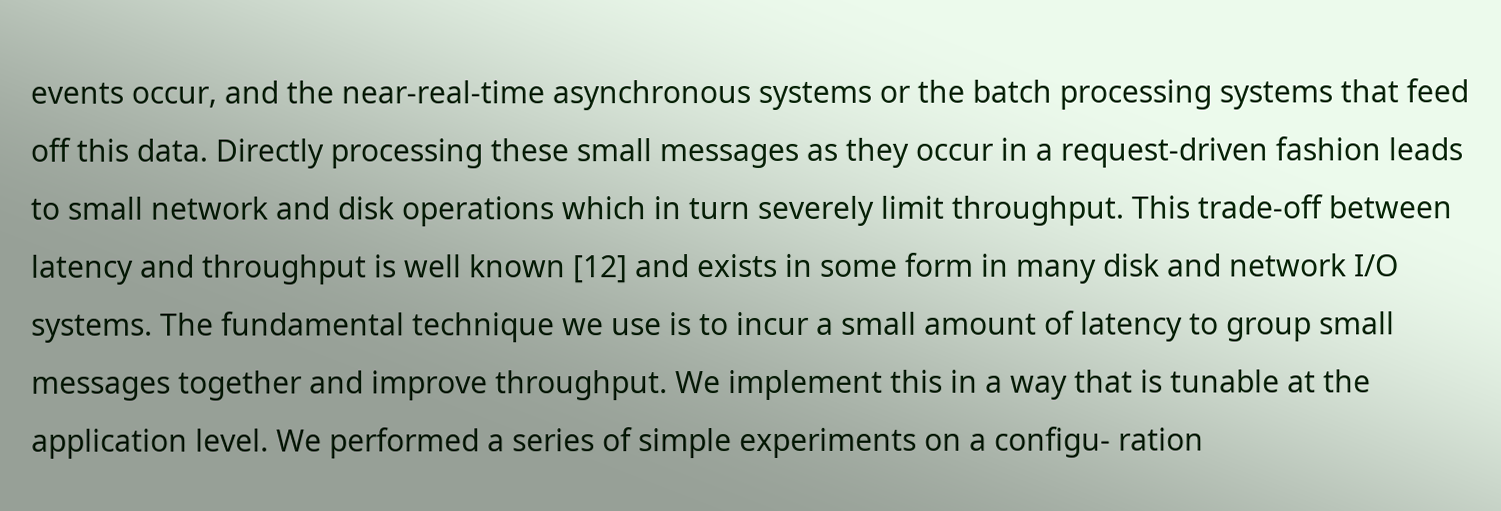events occur, and the near-real-time asynchronous systems or the batch processing systems that feed off this data. Directly processing these small messages as they occur in a request-driven fashion leads to small network and disk operations which in turn severely limit throughput. This trade-off between latency and throughput is well known [12] and exists in some form in many disk and network I/O systems. The fundamental technique we use is to incur a small amount of latency to group small messages together and improve throughput. We implement this in a way that is tunable at the application level. We performed a series of simple experiments on a configu- ration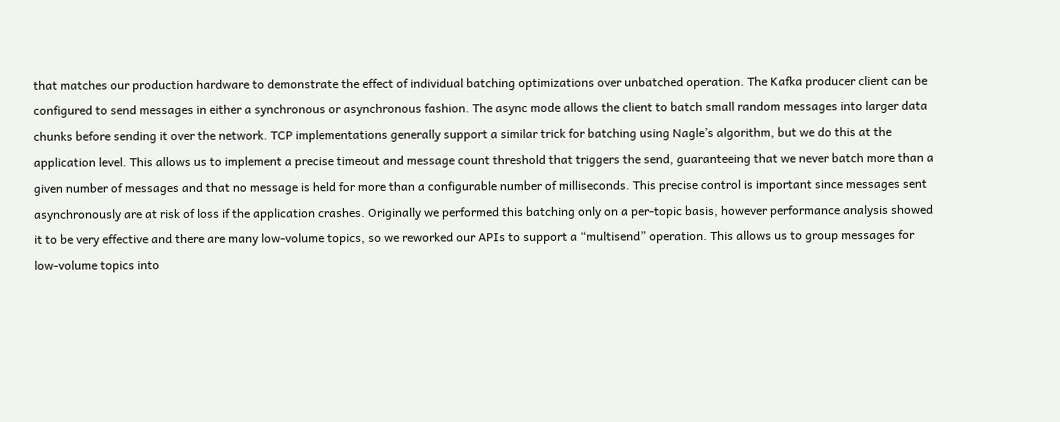that matches our production hardware to demonstrate the effect of individual batching optimizations over unbatched operation. The Kafka producer client can be configured to send messages in either a synchronous or asynchronous fashion. The async mode allows the client to batch small random messages into larger data chunks before sending it over the network. TCP implementations generally support a similar trick for batching using Nagle’s algorithm, but we do this at the application level. This allows us to implement a precise timeout and message count threshold that triggers the send, guaranteeing that we never batch more than a given number of messages and that no message is held for more than a configurable number of milliseconds. This precise control is important since messages sent asynchronously are at risk of loss if the application crashes. Originally we performed this batching only on a per-topic basis, however performance analysis showed it to be very effective and there are many low-volume topics, so we reworked our APIs to support a “multisend” operation. This allows us to group messages for low-volume topics into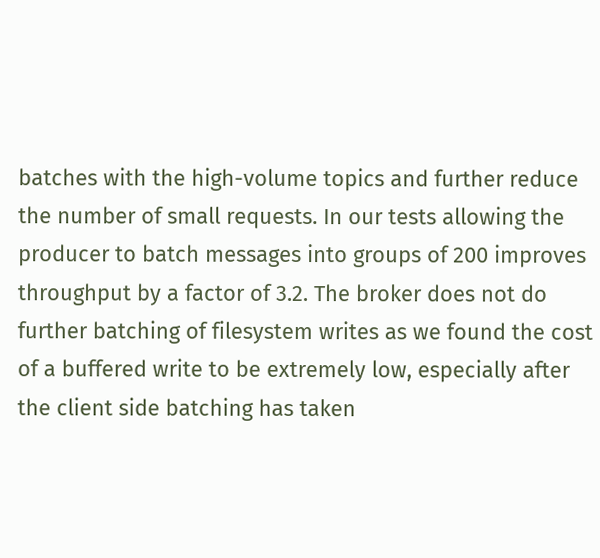batches with the high-volume topics and further reduce the number of small requests. In our tests allowing the producer to batch messages into groups of 200 improves throughput by a factor of 3.2. The broker does not do further batching of filesystem writes as we found the cost of a buffered write to be extremely low, especially after the client side batching has taken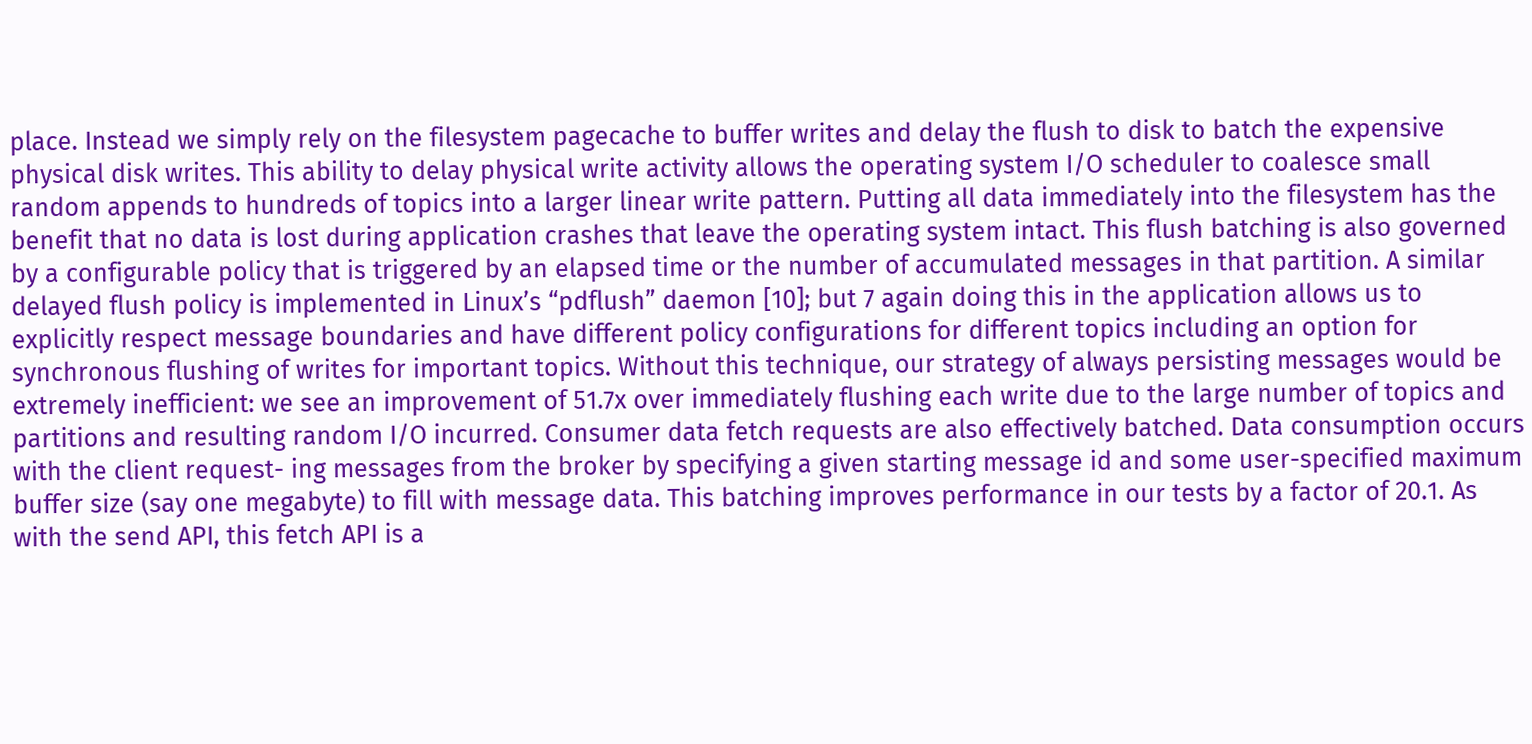place. Instead we simply rely on the filesystem pagecache to buffer writes and delay the flush to disk to batch the expensive physical disk writes. This ability to delay physical write activity allows the operating system I/O scheduler to coalesce small random appends to hundreds of topics into a larger linear write pattern. Putting all data immediately into the filesystem has the benefit that no data is lost during application crashes that leave the operating system intact. This flush batching is also governed by a configurable policy that is triggered by an elapsed time or the number of accumulated messages in that partition. A similar delayed flush policy is implemented in Linux’s “pdflush” daemon [10]; but 7 again doing this in the application allows us to explicitly respect message boundaries and have different policy configurations for different topics including an option for synchronous flushing of writes for important topics. Without this technique, our strategy of always persisting messages would be extremely inefficient: we see an improvement of 51.7x over immediately flushing each write due to the large number of topics and partitions and resulting random I/O incurred. Consumer data fetch requests are also effectively batched. Data consumption occurs with the client request- ing messages from the broker by specifying a given starting message id and some user-specified maximum buffer size (say one megabyte) to fill with message data. This batching improves performance in our tests by a factor of 20.1. As with the send API, this fetch API is a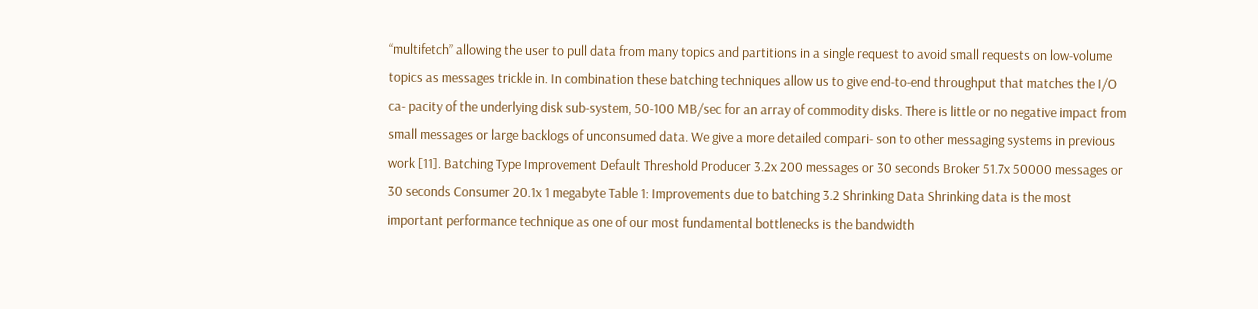“multifetch” allowing the user to pull data from many topics and partitions in a single request to avoid small requests on low-volume topics as messages trickle in. In combination these batching techniques allow us to give end-to-end throughput that matches the I/O ca- pacity of the underlying disk sub-system, 50-100 MB/sec for an array of commodity disks. There is little or no negative impact from small messages or large backlogs of unconsumed data. We give a more detailed compari- son to other messaging systems in previous work [11]. Batching Type Improvement Default Threshold Producer 3.2x 200 messages or 30 seconds Broker 51.7x 50000 messages or 30 seconds Consumer 20.1x 1 megabyte Table 1: Improvements due to batching 3.2 Shrinking Data Shrinking data is the most important performance technique as one of our most fundamental bottlenecks is the bandwidth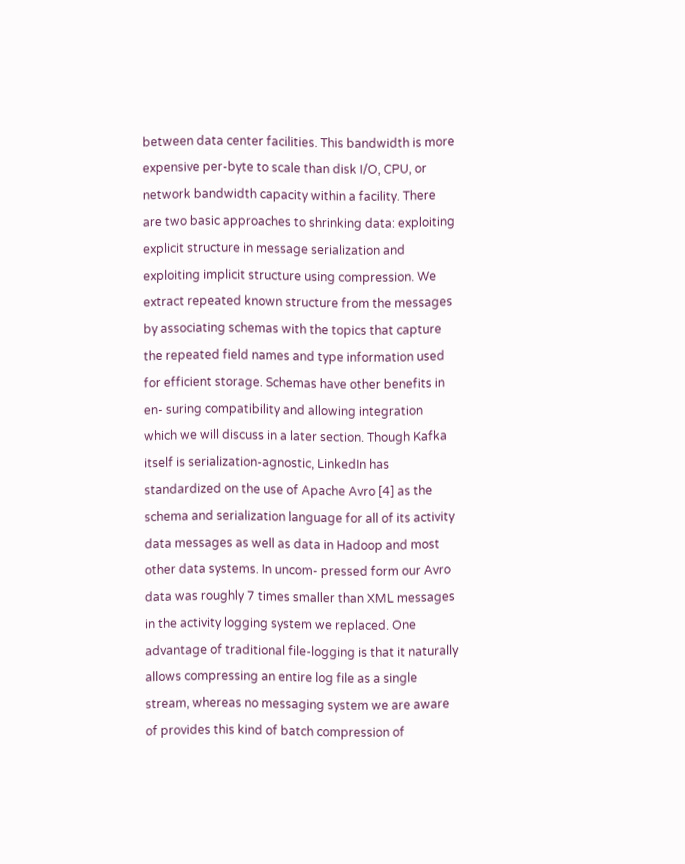between data center facilities. This bandwidth is more expensive per-byte to scale than disk I/O, CPU, or network bandwidth capacity within a facility. There are two basic approaches to shrinking data: exploiting explicit structure in message serialization and exploiting implicit structure using compression. We extract repeated known structure from the messages by associating schemas with the topics that capture the repeated field names and type information used for efficient storage. Schemas have other benefits in en- suring compatibility and allowing integration which we will discuss in a later section. Though Kafka itself is serialization-agnostic, LinkedIn has standardized on the use of Apache Avro [4] as the schema and serialization language for all of its activity data messages as well as data in Hadoop and most other data systems. In uncom- pressed form our Avro data was roughly 7 times smaller than XML messages in the activity logging system we replaced. One advantage of traditional file-logging is that it naturally allows compressing an entire log file as a single stream, whereas no messaging system we are aware of provides this kind of batch compression of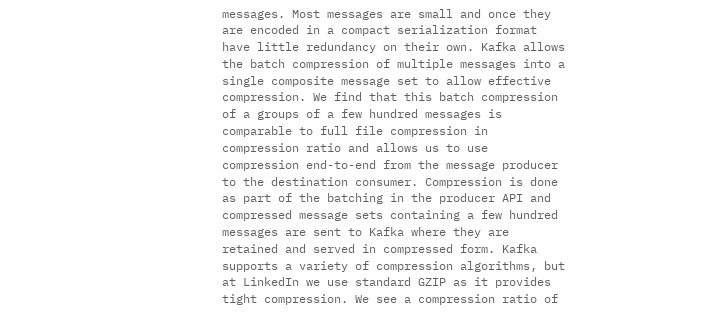messages. Most messages are small and once they are encoded in a compact serialization format have little redundancy on their own. Kafka allows the batch compression of multiple messages into a single composite message set to allow effective compression. We find that this batch compression of a groups of a few hundred messages is comparable to full file compression in compression ratio and allows us to use compression end-to-end from the message producer to the destination consumer. Compression is done as part of the batching in the producer API and compressed message sets containing a few hundred messages are sent to Kafka where they are retained and served in compressed form. Kafka supports a variety of compression algorithms, but at LinkedIn we use standard GZIP as it provides tight compression. We see a compression ratio of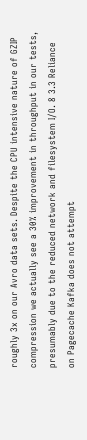roughly 3x on our Avro data sets. Despite the CPU intensive nature of GZIP compression we actually see a 30% improvement in throughput in our tests, presumably due to the reduced network and filesystem I/O. 8 3.3 Reliance on Pagecache Kafka does not attempt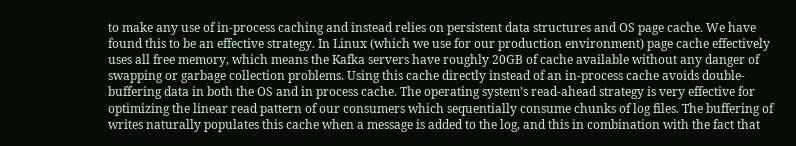to make any use of in-process caching and instead relies on persistent data structures and OS page cache. We have found this to be an effective strategy. In Linux (which we use for our production environment) page cache effectively uses all free memory, which means the Kafka servers have roughly 20GB of cache available without any danger of swapping or garbage collection problems. Using this cache directly instead of an in-process cache avoids double-buffering data in both the OS and in process cache. The operating system’s read-ahead strategy is very effective for optimizing the linear read pattern of our consumers which sequentially consume chunks of log files. The buffering of writes naturally populates this cache when a message is added to the log, and this in combination with the fact that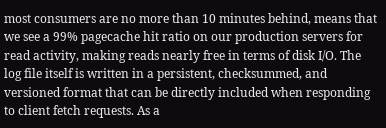most consumers are no more than 10 minutes behind, means that we see a 99% pagecache hit ratio on our production servers for read activity, making reads nearly free in terms of disk I/O. The log file itself is written in a persistent, checksummed, and versioned format that can be directly included when responding to client fetch requests. As a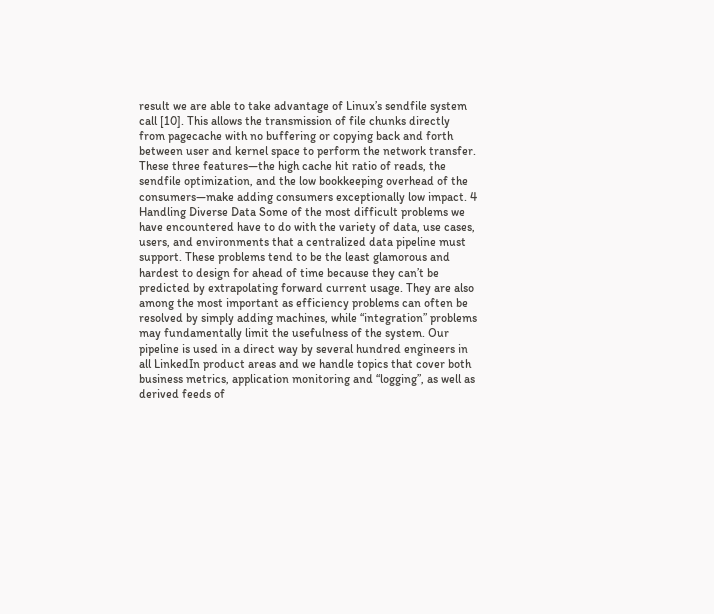result we are able to take advantage of Linux’s sendfile system call [10]. This allows the transmission of file chunks directly from pagecache with no buffering or copying back and forth between user and kernel space to perform the network transfer. These three features—the high cache hit ratio of reads, the sendfile optimization, and the low bookkeeping overhead of the consumers—make adding consumers exceptionally low impact. 4 Handling Diverse Data Some of the most difficult problems we have encountered have to do with the variety of data, use cases, users, and environments that a centralized data pipeline must support. These problems tend to be the least glamorous and hardest to design for ahead of time because they can’t be predicted by extrapolating forward current usage. They are also among the most important as efficiency problems can often be resolved by simply adding machines, while “integration” problems may fundamentally limit the usefulness of the system. Our pipeline is used in a direct way by several hundred engineers in all LinkedIn product areas and we handle topics that cover both business metrics, application monitoring and “logging”, as well as derived feeds of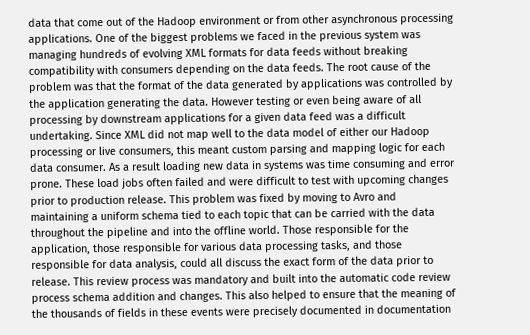data that come out of the Hadoop environment or from other asynchronous processing applications. One of the biggest problems we faced in the previous system was managing hundreds of evolving XML formats for data feeds without breaking compatibility with consumers depending on the data feeds. The root cause of the problem was that the format of the data generated by applications was controlled by the application generating the data. However testing or even being aware of all processing by downstream applications for a given data feed was a difficult undertaking. Since XML did not map well to the data model of either our Hadoop processing or live consumers, this meant custom parsing and mapping logic for each data consumer. As a result loading new data in systems was time consuming and error prone. These load jobs often failed and were difficult to test with upcoming changes prior to production release. This problem was fixed by moving to Avro and maintaining a uniform schema tied to each topic that can be carried with the data throughout the pipeline and into the offline world. Those responsible for the application, those responsible for various data processing tasks, and those responsible for data analysis, could all discuss the exact form of the data prior to release. This review process was mandatory and built into the automatic code review process schema addition and changes. This also helped to ensure that the meaning of the thousands of fields in these events were precisely documented in documentation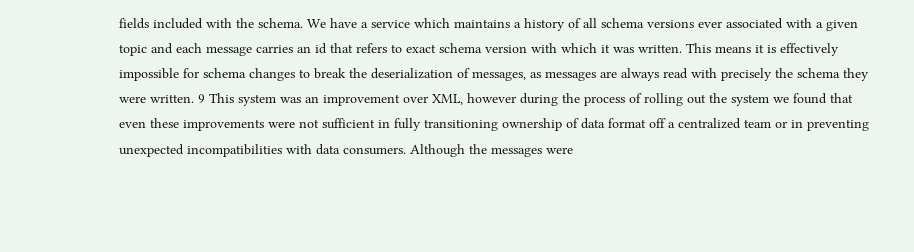fields included with the schema. We have a service which maintains a history of all schema versions ever associated with a given topic and each message carries an id that refers to exact schema version with which it was written. This means it is effectively impossible for schema changes to break the deserialization of messages, as messages are always read with precisely the schema they were written. 9 This system was an improvement over XML, however during the process of rolling out the system we found that even these improvements were not sufficient in fully transitioning ownership of data format off a centralized team or in preventing unexpected incompatibilities with data consumers. Although the messages were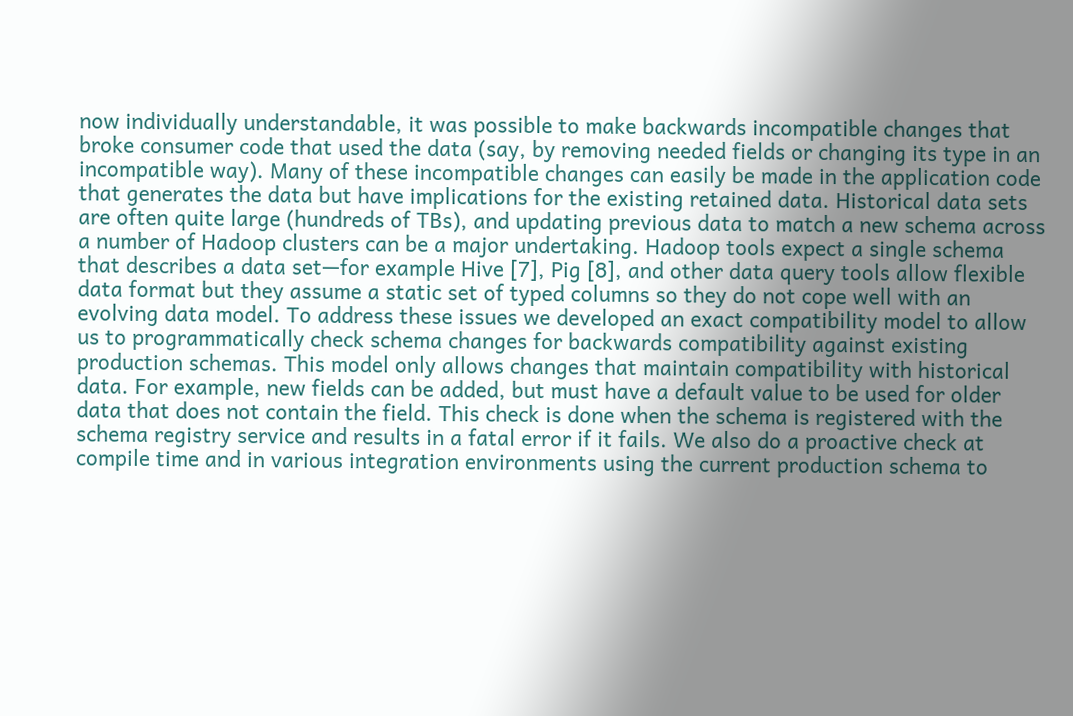now individually understandable, it was possible to make backwards incompatible changes that broke consumer code that used the data (say, by removing needed fields or changing its type in an incompatible way). Many of these incompatible changes can easily be made in the application code that generates the data but have implications for the existing retained data. Historical data sets are often quite large (hundreds of TBs), and updating previous data to match a new schema across a number of Hadoop clusters can be a major undertaking. Hadoop tools expect a single schema that describes a data set—for example Hive [7], Pig [8], and other data query tools allow flexible data format but they assume a static set of typed columns so they do not cope well with an evolving data model. To address these issues we developed an exact compatibility model to allow us to programmatically check schema changes for backwards compatibility against existing production schemas. This model only allows changes that maintain compatibility with historical data. For example, new fields can be added, but must have a default value to be used for older data that does not contain the field. This check is done when the schema is registered with the schema registry service and results in a fatal error if it fails. We also do a proactive check at compile time and in various integration environments using the current production schema to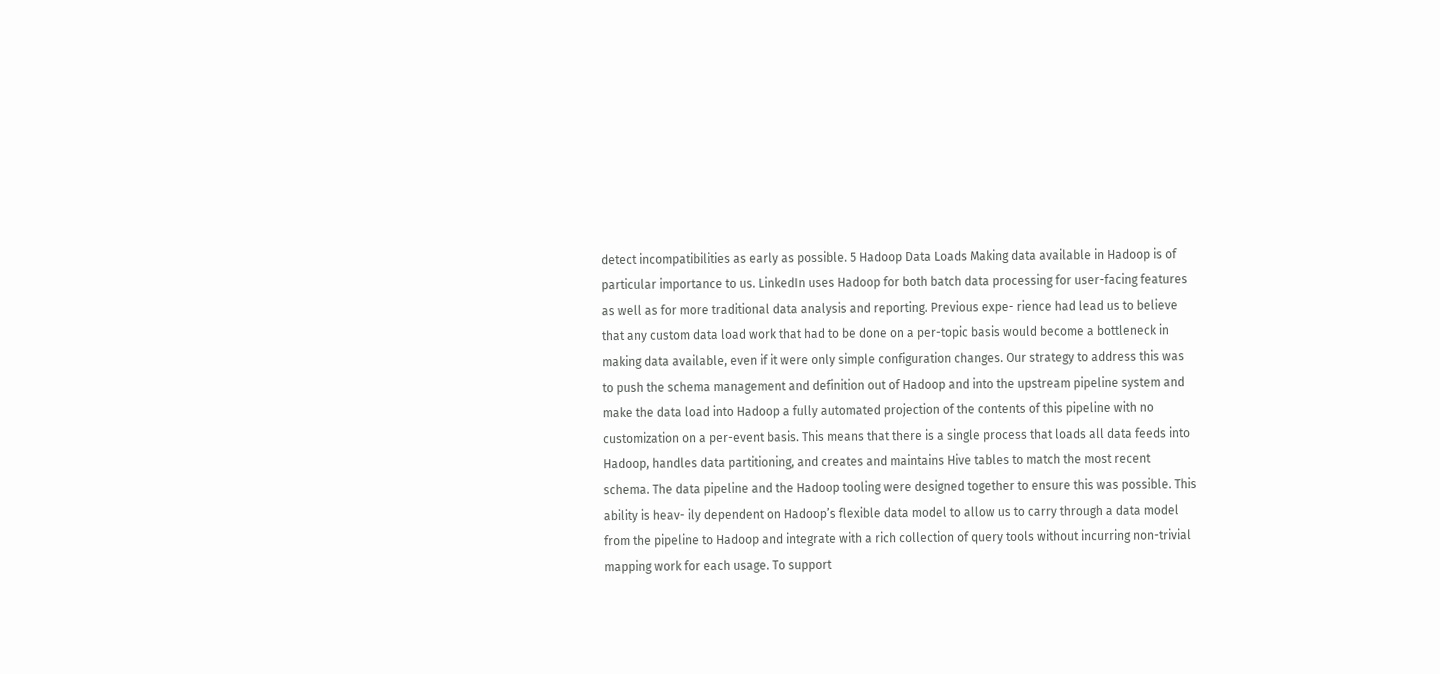detect incompatibilities as early as possible. 5 Hadoop Data Loads Making data available in Hadoop is of particular importance to us. LinkedIn uses Hadoop for both batch data processing for user-facing features as well as for more traditional data analysis and reporting. Previous expe- rience had lead us to believe that any custom data load work that had to be done on a per-topic basis would become a bottleneck in making data available, even if it were only simple configuration changes. Our strategy to address this was to push the schema management and definition out of Hadoop and into the upstream pipeline system and make the data load into Hadoop a fully automated projection of the contents of this pipeline with no customization on a per-event basis. This means that there is a single process that loads all data feeds into Hadoop, handles data partitioning, and creates and maintains Hive tables to match the most recent schema. The data pipeline and the Hadoop tooling were designed together to ensure this was possible. This ability is heav- ily dependent on Hadoop’s flexible data model to allow us to carry through a data model from the pipeline to Hadoop and integrate with a rich collection of query tools without incurring non-trivial mapping work for each usage. To support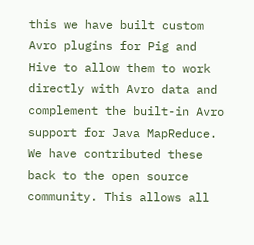this we have built custom Avro plugins for Pig and Hive to allow them to work directly with Avro data and complement the built-in Avro support for Java MapReduce. We have contributed these back to the open source community. This allows all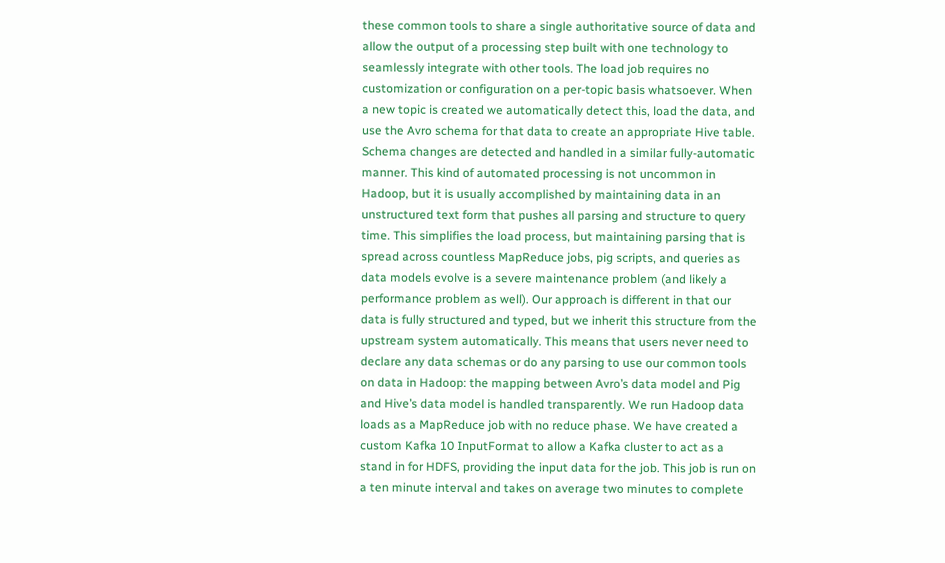these common tools to share a single authoritative source of data and allow the output of a processing step built with one technology to seamlessly integrate with other tools. The load job requires no customization or configuration on a per-topic basis whatsoever. When a new topic is created we automatically detect this, load the data, and use the Avro schema for that data to create an appropriate Hive table. Schema changes are detected and handled in a similar fully-automatic manner. This kind of automated processing is not uncommon in Hadoop, but it is usually accomplished by maintaining data in an unstructured text form that pushes all parsing and structure to query time. This simplifies the load process, but maintaining parsing that is spread across countless MapReduce jobs, pig scripts, and queries as data models evolve is a severe maintenance problem (and likely a performance problem as well). Our approach is different in that our data is fully structured and typed, but we inherit this structure from the upstream system automatically. This means that users never need to declare any data schemas or do any parsing to use our common tools on data in Hadoop: the mapping between Avro’s data model and Pig and Hive’s data model is handled transparently. We run Hadoop data loads as a MapReduce job with no reduce phase. We have created a custom Kafka 10 InputFormat to allow a Kafka cluster to act as a stand in for HDFS, providing the input data for the job. This job is run on a ten minute interval and takes on average two minutes to complete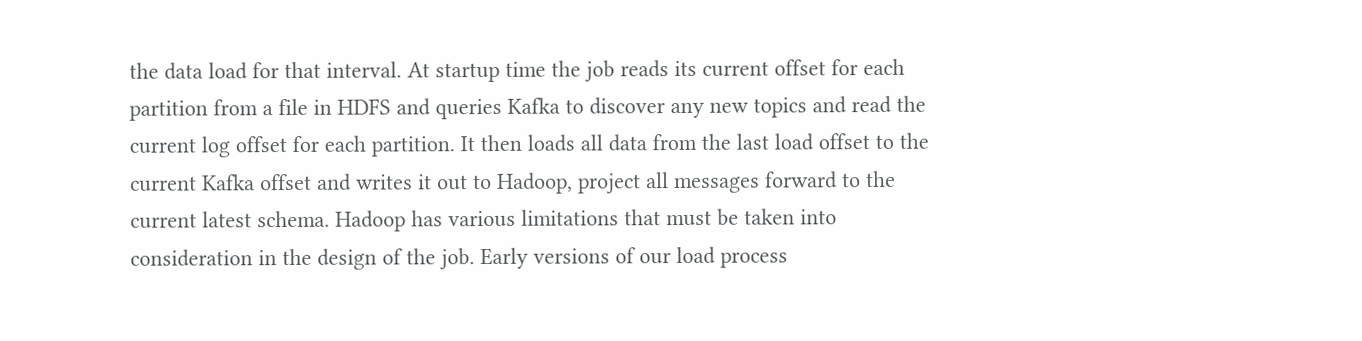the data load for that interval. At startup time the job reads its current offset for each partition from a file in HDFS and queries Kafka to discover any new topics and read the current log offset for each partition. It then loads all data from the last load offset to the current Kafka offset and writes it out to Hadoop, project all messages forward to the current latest schema. Hadoop has various limitations that must be taken into consideration in the design of the job. Early versions of our load process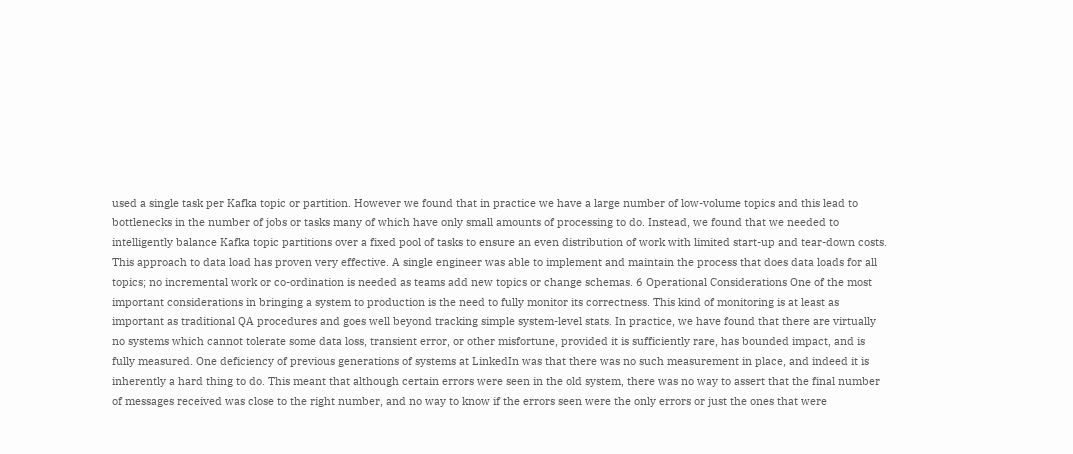used a single task per Kafka topic or partition. However we found that in practice we have a large number of low-volume topics and this lead to bottlenecks in the number of jobs or tasks many of which have only small amounts of processing to do. Instead, we found that we needed to intelligently balance Kafka topic partitions over a fixed pool of tasks to ensure an even distribution of work with limited start-up and tear-down costs. This approach to data load has proven very effective. A single engineer was able to implement and maintain the process that does data loads for all topics; no incremental work or co-ordination is needed as teams add new topics or change schemas. 6 Operational Considerations One of the most important considerations in bringing a system to production is the need to fully monitor its correctness. This kind of monitoring is at least as important as traditional QA procedures and goes well beyond tracking simple system-level stats. In practice, we have found that there are virtually no systems which cannot tolerate some data loss, transient error, or other misfortune, provided it is sufficiently rare, has bounded impact, and is fully measured. One deficiency of previous generations of systems at LinkedIn was that there was no such measurement in place, and indeed it is inherently a hard thing to do. This meant that although certain errors were seen in the old system, there was no way to assert that the final number of messages received was close to the right number, and no way to know if the errors seen were the only errors or just the ones that were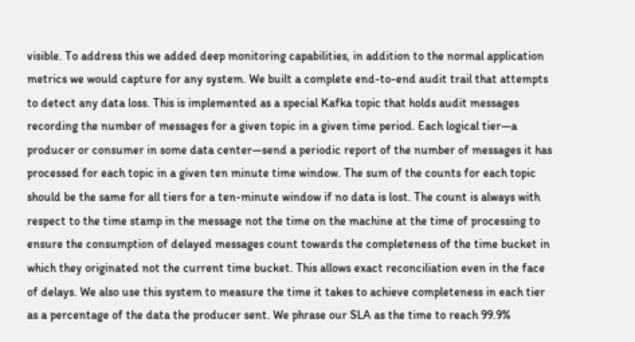visible. To address this we added deep monitoring capabilities, in addition to the normal application metrics we would capture for any system. We built a complete end-to-end audit trail that attempts to detect any data loss. This is implemented as a special Kafka topic that holds audit messages recording the number of messages for a given topic in a given time period. Each logical tier—a producer or consumer in some data center—send a periodic report of the number of messages it has processed for each topic in a given ten minute time window. The sum of the counts for each topic should be the same for all tiers for a ten-minute window if no data is lost. The count is always with respect to the time stamp in the message not the time on the machine at the time of processing to ensure the consumption of delayed messages count towards the completeness of the time bucket in which they originated not the current time bucket. This allows exact reconciliation even in the face of delays. We also use this system to measure the time it takes to achieve completeness in each tier as a percentage of the data the producer sent. We phrase our SLA as the time to reach 99.9%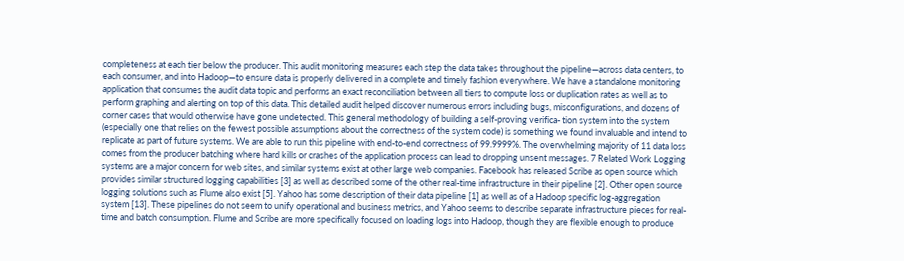completeness at each tier below the producer. This audit monitoring measures each step the data takes throughout the pipeline—across data centers, to each consumer, and into Hadoop—to ensure data is properly delivered in a complete and timely fashion everywhere. We have a standalone monitoring application that consumes the audit data topic and performs an exact reconciliation between all tiers to compute loss or duplication rates as well as to perform graphing and alerting on top of this data. This detailed audit helped discover numerous errors including bugs, misconfigurations, and dozens of corner cases that would otherwise have gone undetected. This general methodology of building a self-proving verifica- tion system into the system (especially one that relies on the fewest possible assumptions about the correctness of the system code) is something we found invaluable and intend to replicate as part of future systems. We are able to run this pipeline with end-to-end correctness of 99.9999%. The overwhelming majority of 11 data loss comes from the producer batching where hard kills or crashes of the application process can lead to dropping unsent messages. 7 Related Work Logging systems are a major concern for web sites, and similar systems exist at other large web companies. Facebook has released Scribe as open source which provides similar structured logging capabilities [3] as well as described some of the other real-time infrastructure in their pipeline [2]. Other open source logging solutions such as Flume also exist [5]. Yahoo has some description of their data pipeline [1] as well as of a Hadoop specific log-aggregation system [13]. These pipelines do not seem to unify operational and business metrics, and Yahoo seems to describe separate infrastructure pieces for real-time and batch consumption. Flume and Scribe are more specifically focused on loading logs into Hadoop, though they are flexible enough to produce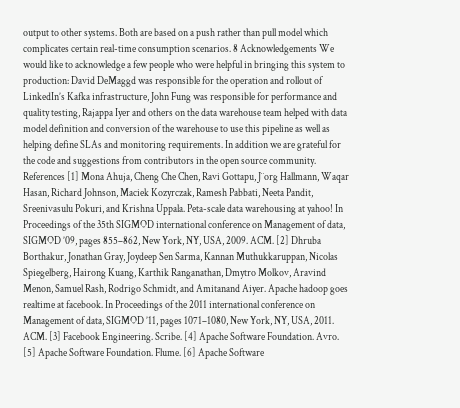output to other systems. Both are based on a push rather than pull model which complicates certain real-time consumption scenarios. 8 Acknowledgements We would like to acknowledge a few people who were helpful in bringing this system to production: David DeMaggd was responsible for the operation and rollout of LinkedIn’s Kafka infrastructure, John Fung was responsible for performance and quality testing, Rajappa Iyer and others on the data warehouse team helped with data model definition and conversion of the warehouse to use this pipeline as well as helping define SLAs and monitoring requirements. In addition we are grateful for the code and suggestions from contributors in the open source community. References [1] Mona Ahuja, Cheng Che Chen, Ravi Gottapu, J¨org Hallmann, Waqar Hasan, Richard Johnson, Maciek Kozyrczak, Ramesh Pabbati, Neeta Pandit, Sreenivasulu Pokuri, and Krishna Uppala. Peta-scale data warehousing at yahoo! In Proceedings of the 35th SIGMOD international conference on Management of data, SIGMOD ’09, pages 855–862, New York, NY, USA, 2009. ACM. [2] Dhruba Borthakur, Jonathan Gray, Joydeep Sen Sarma, Kannan Muthukkaruppan, Nicolas Spiegelberg, Hairong Kuang, Karthik Ranganathan, Dmytro Molkov, Aravind Menon, Samuel Rash, Rodrigo Schmidt, and Amitanand Aiyer. Apache hadoop goes realtime at facebook. In Proceedings of the 2011 international conference on Management of data, SIGMOD ’11, pages 1071–1080, New York, NY, USA, 2011. ACM. [3] Facebook Engineering. Scribe. [4] Apache Software Foundation. Avro. [5] Apache Software Foundation. Flume. [6] Apache Software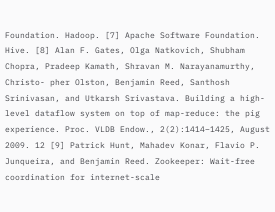Foundation. Hadoop. [7] Apache Software Foundation. Hive. [8] Alan F. Gates, Olga Natkovich, Shubham Chopra, Pradeep Kamath, Shravan M. Narayanamurthy, Christo- pher Olston, Benjamin Reed, Santhosh Srinivasan, and Utkarsh Srivastava. Building a high-level dataflow system on top of map-reduce: the pig experience. Proc. VLDB Endow., 2(2):1414–1425, August 2009. 12 [9] Patrick Hunt, Mahadev Konar, Flavio P. Junqueira, and Benjamin Reed. Zookeeper: Wait-free coordination for internet-scale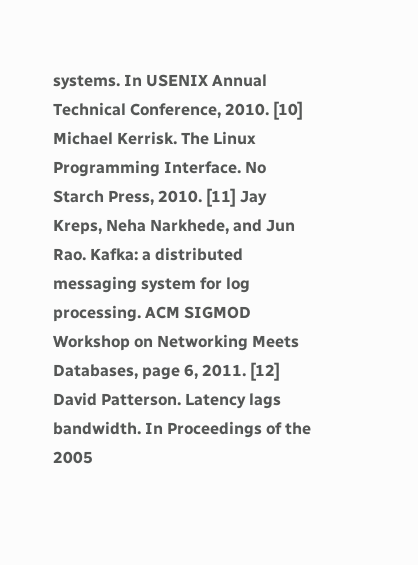systems. In USENIX Annual Technical Conference, 2010. [10] Michael Kerrisk. The Linux Programming Interface. No Starch Press, 2010. [11] Jay Kreps, Neha Narkhede, and Jun Rao. Kafka: a distributed messaging system for log processing. ACM SIGMOD Workshop on Networking Meets Databases, page 6, 2011. [12] David Patterson. Latency lags bandwidth. In Proceedings of the 2005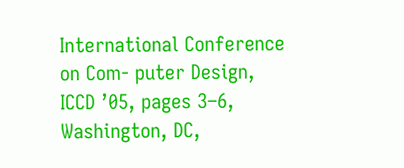International Conference on Com- puter Design, ICCD ’05, pages 3–6, Washington, DC,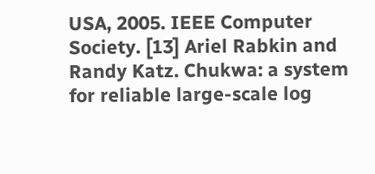USA, 2005. IEEE Computer Society. [13] Ariel Rabkin and Randy Katz. Chukwa: a system for reliable large-scale log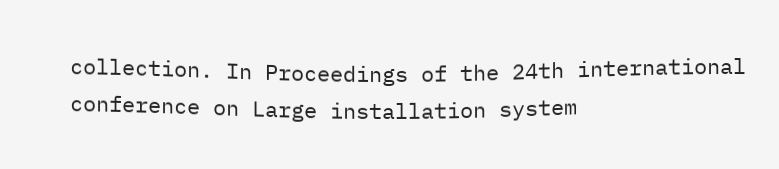collection. In Proceedings of the 24th international conference on Large installation system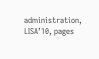administration, LISA’10, pages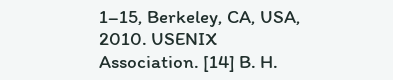1–15, Berkeley, CA, USA, 2010. USENIX Association. [14] B. H.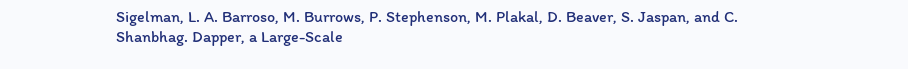Sigelman, L. A. Barroso, M. Burrows, P. Stephenson, M. Plakal, D. Beaver, S. Jaspan, and C. Shanbhag. Dapper, a Large-Scale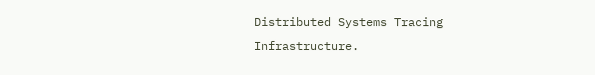Distributed Systems Tracing Infrastructure.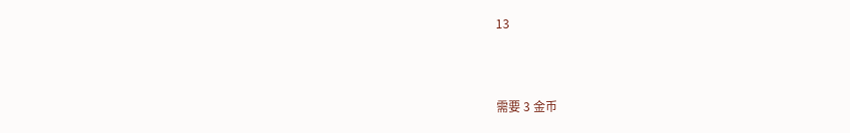13



需要 3 金币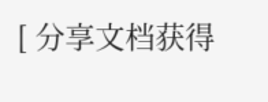[ 分享文档获得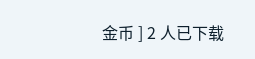金币 ] 2 人已下载